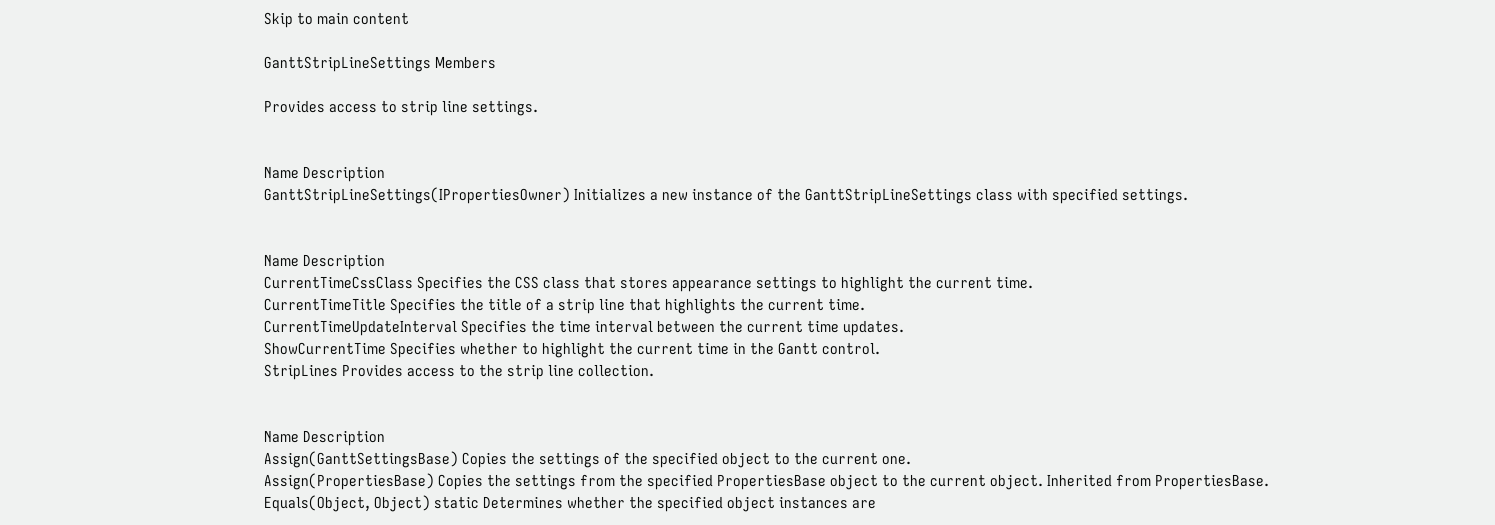Skip to main content

GanttStripLineSettings Members

Provides access to strip line settings.


Name Description
GanttStripLineSettings(IPropertiesOwner) Initializes a new instance of the GanttStripLineSettings class with specified settings.


Name Description
CurrentTimeCssClass Specifies the CSS class that stores appearance settings to highlight the current time.
CurrentTimeTitle Specifies the title of a strip line that highlights the current time.
CurrentTimeUpdateInterval Specifies the time interval between the current time updates.
ShowCurrentTime Specifies whether to highlight the current time in the Gantt control.
StripLines Provides access to the strip line collection.


Name Description
Assign(GanttSettingsBase) Copies the settings of the specified object to the current one.
Assign(PropertiesBase) Copies the settings from the specified PropertiesBase object to the current object. Inherited from PropertiesBase.
Equals(Object, Object) static Determines whether the specified object instances are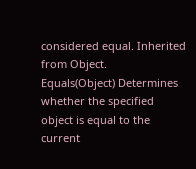considered equal. Inherited from Object.
Equals(Object) Determines whether the specified object is equal to the current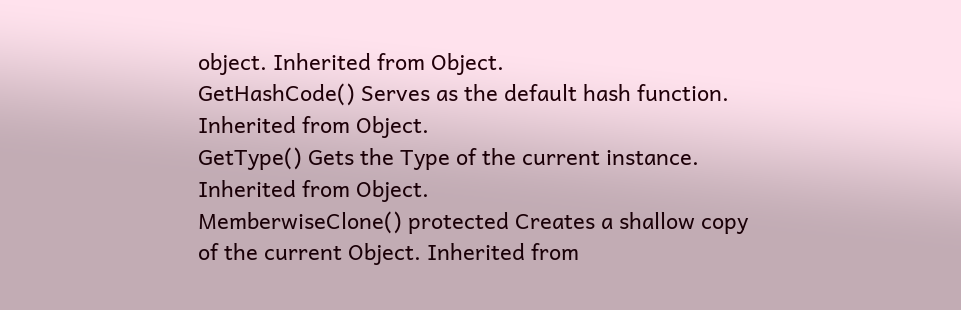object. Inherited from Object.
GetHashCode() Serves as the default hash function. Inherited from Object.
GetType() Gets the Type of the current instance. Inherited from Object.
MemberwiseClone() protected Creates a shallow copy of the current Object. Inherited from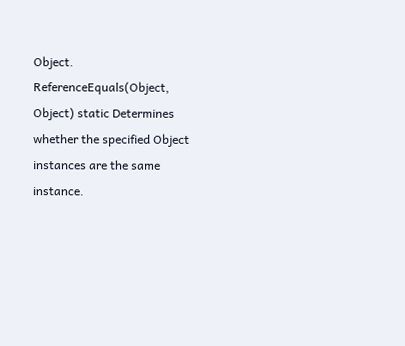Object.
ReferenceEquals(Object, Object) static Determines whether the specified Object instances are the same instance.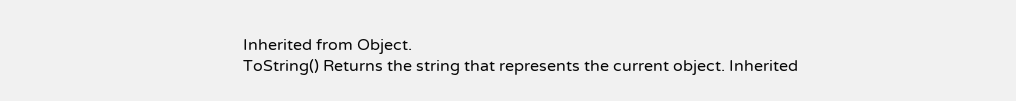Inherited from Object.
ToString() Returns the string that represents the current object. Inherited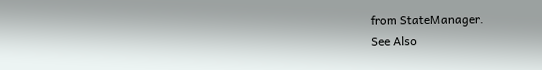from StateManager.
See Also